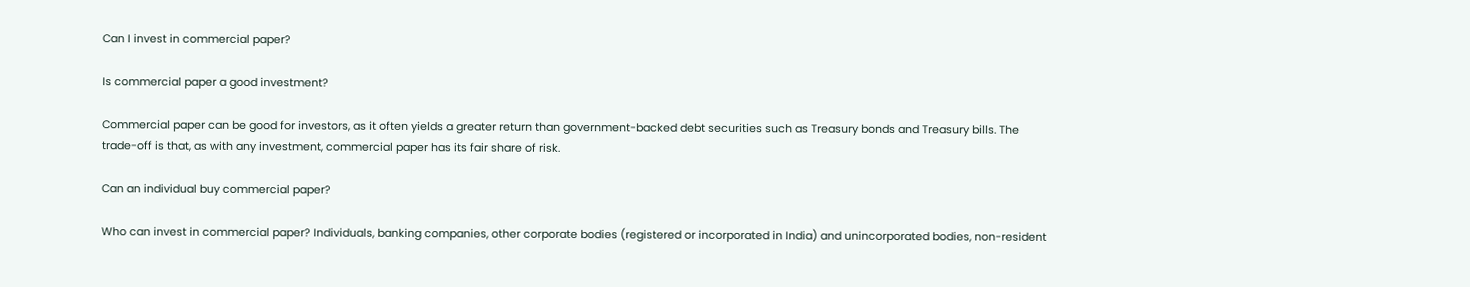Can I invest in commercial paper?

Is commercial paper a good investment?

Commercial paper can be good for investors, as it often yields a greater return than government-backed debt securities such as Treasury bonds and Treasury bills. The trade-off is that, as with any investment, commercial paper has its fair share of risk.

Can an individual buy commercial paper?

Who can invest in commercial paper? Individuals, banking companies, other corporate bodies (registered or incorporated in India) and unincorporated bodies, non-resident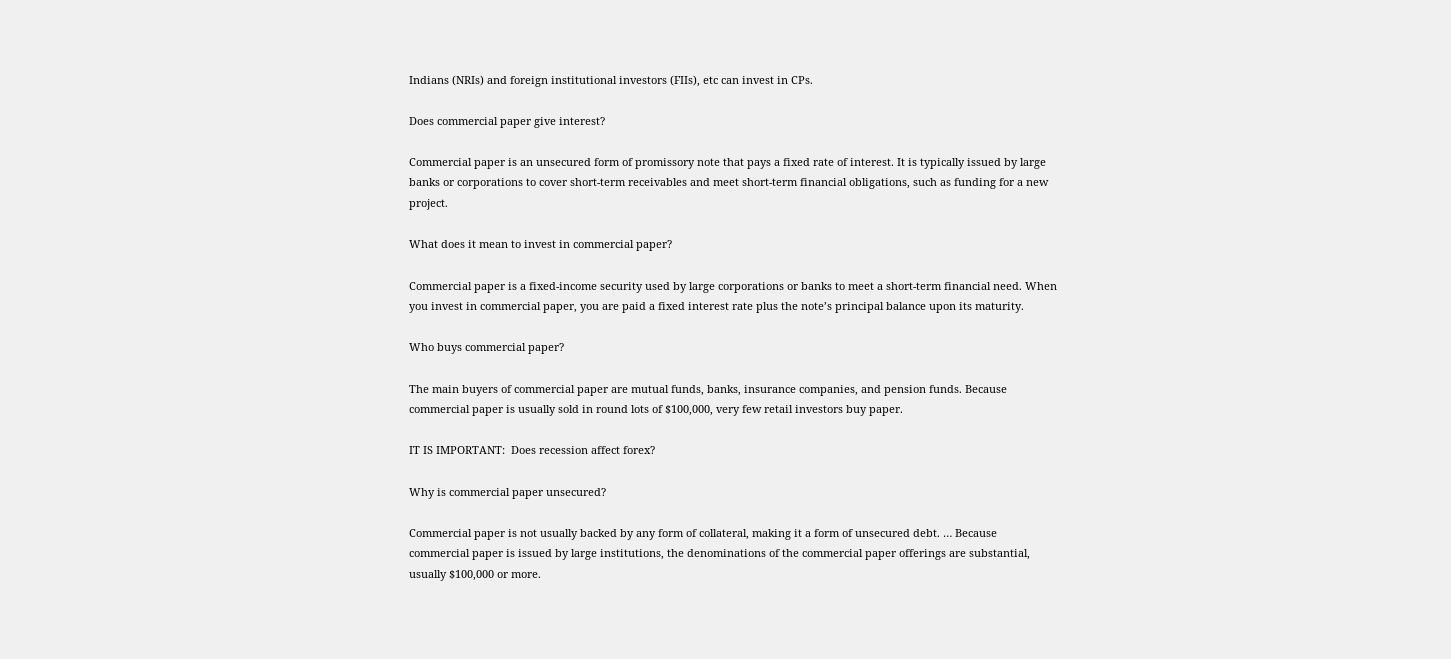Indians (NRIs) and foreign institutional investors (FIIs), etc can invest in CPs.

Does commercial paper give interest?

Commercial paper is an unsecured form of promissory note that pays a fixed rate of interest. It is typically issued by large banks or corporations to cover short-term receivables and meet short-term financial obligations, such as funding for a new project.

What does it mean to invest in commercial paper?

Commercial paper is a fixed-income security used by large corporations or banks to meet a short-term financial need. When you invest in commercial paper, you are paid a fixed interest rate plus the note’s principal balance upon its maturity.

Who buys commercial paper?

The main buyers of commercial paper are mutual funds, banks, insurance companies, and pension funds. Because commercial paper is usually sold in round lots of $100,000, very few retail investors buy paper.

IT IS IMPORTANT:  Does recession affect forex?

Why is commercial paper unsecured?

Commercial paper is not usually backed by any form of collateral, making it a form of unsecured debt. … Because commercial paper is issued by large institutions, the denominations of the commercial paper offerings are substantial, usually $100,000 or more.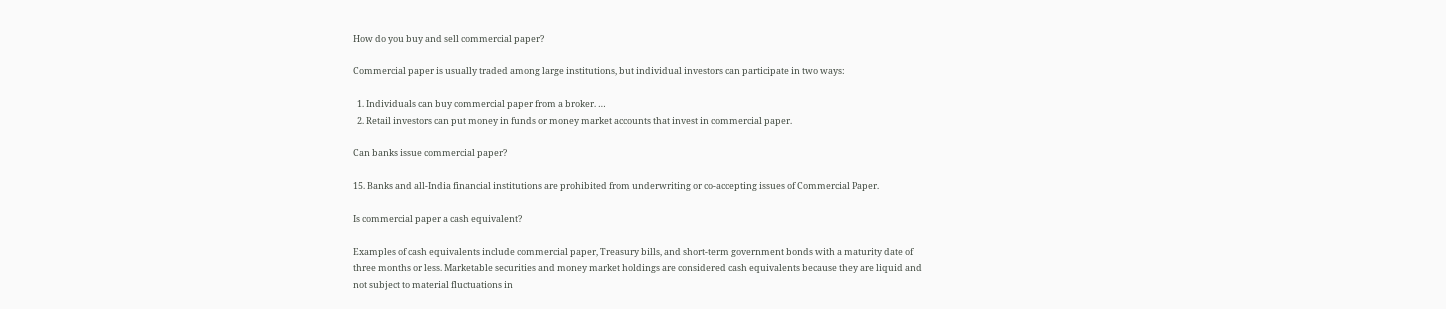How do you buy and sell commercial paper?

Commercial paper is usually traded among large institutions, but individual investors can participate in two ways:

  1. Individuals can buy commercial paper from a broker. …
  2. Retail investors can put money in funds or money market accounts that invest in commercial paper.

Can banks issue commercial paper?

15. Banks and all-India financial institutions are prohibited from underwriting or co-accepting issues of Commercial Paper.

Is commercial paper a cash equivalent?

Examples of cash equivalents include commercial paper, Treasury bills, and short-term government bonds with a maturity date of three months or less. Marketable securities and money market holdings are considered cash equivalents because they are liquid and not subject to material fluctuations in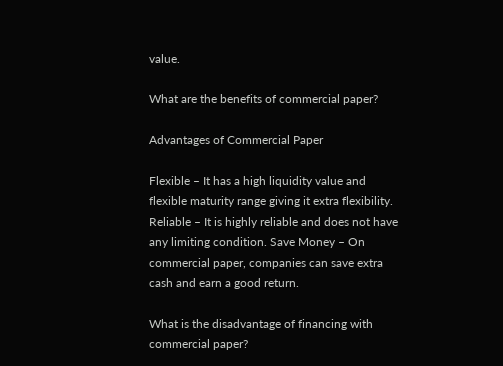value.

What are the benefits of commercial paper?

Advantages of Commercial Paper

Flexible – It has a high liquidity value and flexible maturity range giving it extra flexibility. Reliable – It is highly reliable and does not have any limiting condition. Save Money – On commercial paper, companies can save extra cash and earn a good return.

What is the disadvantage of financing with commercial paper?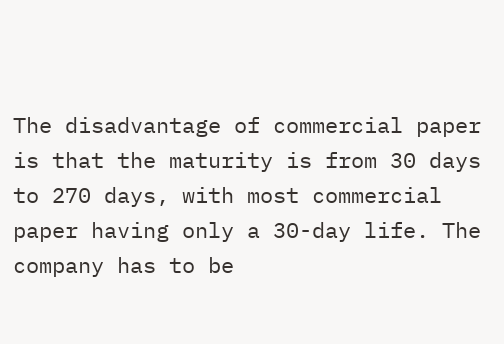The disadvantage of commercial paper is that the maturity is from 30 days to 270 days, with most commercial paper having only a 30-day life. The company has to be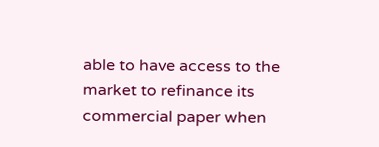able to have access to the market to refinance its commercial paper when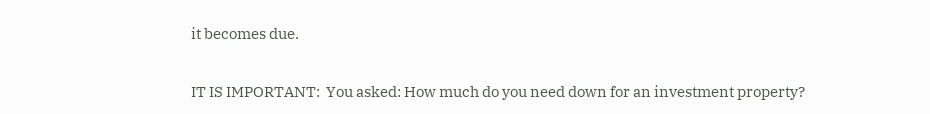it becomes due.

IT IS IMPORTANT:  You asked: How much do you need down for an investment property?